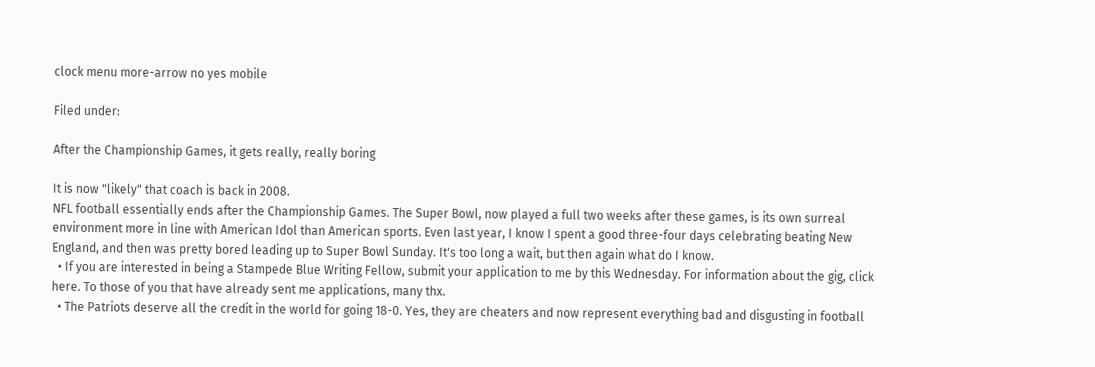clock menu more-arrow no yes mobile

Filed under:

After the Championship Games, it gets really, really boring

It is now "likely" that coach is back in 2008.
NFL football essentially ends after the Championship Games. The Super Bowl, now played a full two weeks after these games, is its own surreal environment more in line with American Idol than American sports. Even last year, I know I spent a good three-four days celebrating beating New England, and then was pretty bored leading up to Super Bowl Sunday. It's too long a wait, but then again what do I know.
  • If you are interested in being a Stampede Blue Writing Fellow, submit your application to me by this Wednesday. For information about the gig, click here. To those of you that have already sent me applications, many thx.
  • The Patriots deserve all the credit in the world for going 18-0. Yes, they are cheaters and now represent everything bad and disgusting in football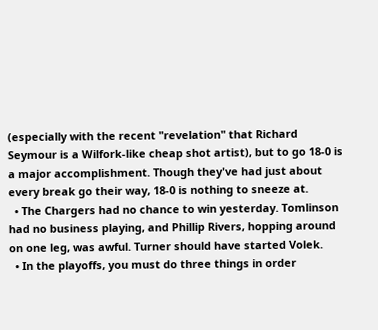(especially with the recent "revelation" that Richard Seymour is a Wilfork-like cheap shot artist), but to go 18-0 is a major accomplishment. Though they've had just about every break go their way, 18-0 is nothing to sneeze at.
  • The Chargers had no chance to win yesterday. Tomlinson had no business playing, and Phillip Rivers, hopping around on one leg, was awful. Turner should have started Volek.
  • In the playoffs, you must do three things in order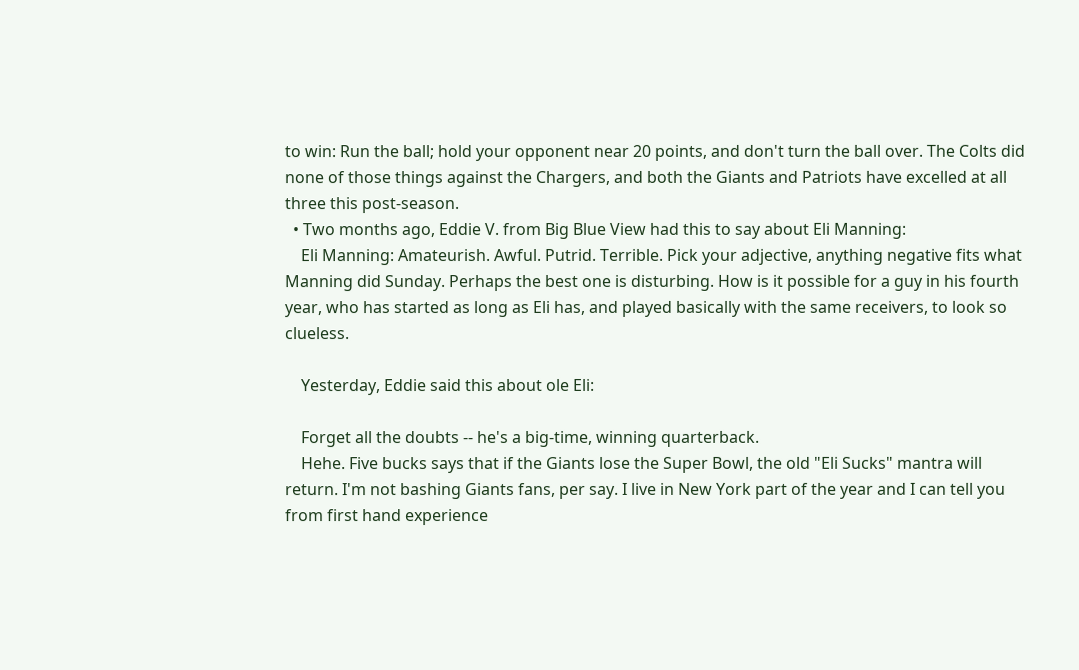to win: Run the ball; hold your opponent near 20 points, and don't turn the ball over. The Colts did none of those things against the Chargers, and both the Giants and Patriots have excelled at all three this post-season.
  • Two months ago, Eddie V. from Big Blue View had this to say about Eli Manning:
    Eli Manning: Amateurish. Awful. Putrid. Terrible. Pick your adjective, anything negative fits what Manning did Sunday. Perhaps the best one is disturbing. How is it possible for a guy in his fourth year, who has started as long as Eli has, and played basically with the same receivers, to look so clueless.

    Yesterday, Eddie said this about ole Eli:

    Forget all the doubts -- he's a big-time, winning quarterback.
    Hehe. Five bucks says that if the Giants lose the Super Bowl, the old "Eli Sucks" mantra will return. I'm not bashing Giants fans, per say. I live in New York part of the year and I can tell you from first hand experience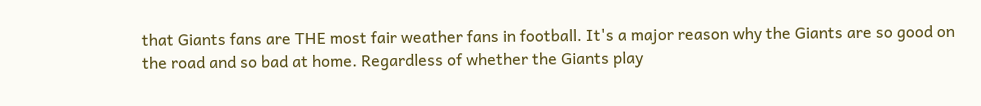that Giants fans are THE most fair weather fans in football. It's a major reason why the Giants are so good on the road and so bad at home. Regardless of whether the Giants play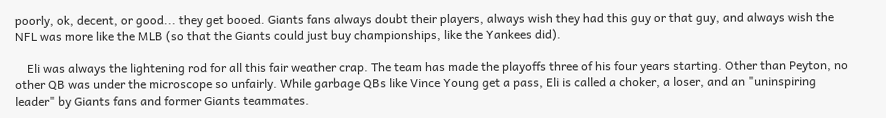poorly, ok, decent, or good... they get booed. Giants fans always doubt their players, always wish they had this guy or that guy, and always wish the NFL was more like the MLB (so that the Giants could just buy championships, like the Yankees did).

    Eli was always the lightening rod for all this fair weather crap. The team has made the playoffs three of his four years starting. Other than Peyton, no other QB was under the microscope so unfairly. While garbage QBs like Vince Young get a pass, Eli is called a choker, a loser, and an "uninspiring leader" by Giants fans and former Giants teammates.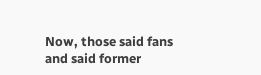Now, those said fans and said former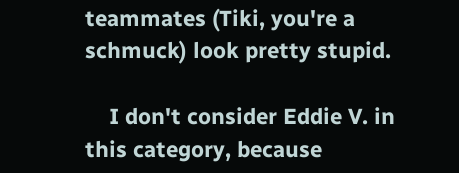teammates (Tiki, you're a schmuck) look pretty stupid.

    I don't consider Eddie V. in this category, because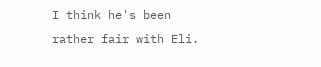I think he's been rather fair with Eli.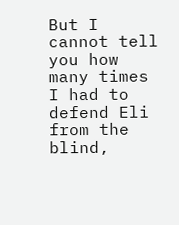But I cannot tell you how many times I had to defend Eli from the blind,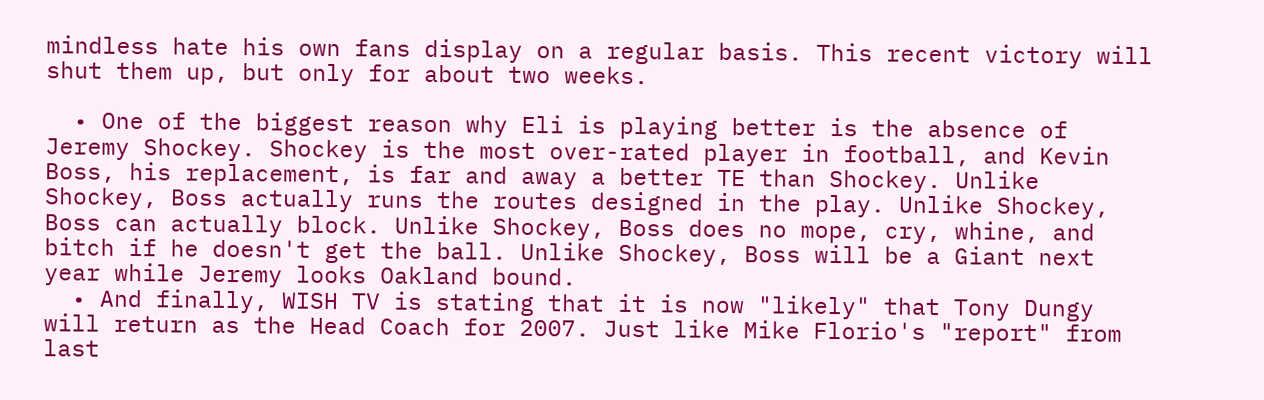mindless hate his own fans display on a regular basis. This recent victory will shut them up, but only for about two weeks.

  • One of the biggest reason why Eli is playing better is the absence of Jeremy Shockey. Shockey is the most over-rated player in football, and Kevin Boss, his replacement, is far and away a better TE than Shockey. Unlike Shockey, Boss actually runs the routes designed in the play. Unlike Shockey, Boss can actually block. Unlike Shockey, Boss does no mope, cry, whine, and bitch if he doesn't get the ball. Unlike Shockey, Boss will be a Giant next year while Jeremy looks Oakland bound.
  • And finally, WISH TV is stating that it is now "likely" that Tony Dungy will return as the Head Coach for 2007. Just like Mike Florio's "report" from last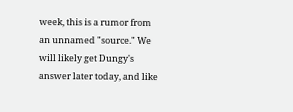week, this is a rumor from an unnamed "source." We will likely get Dungy's answer later today, and like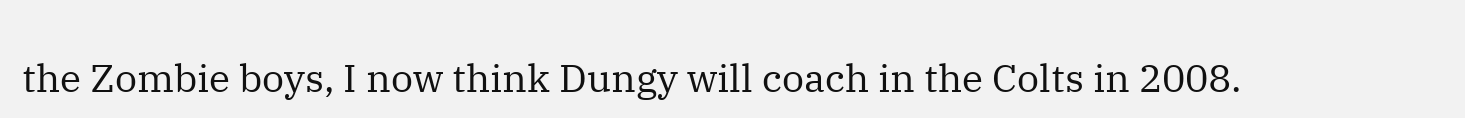the Zombie boys, I now think Dungy will coach in the Colts in 2008.